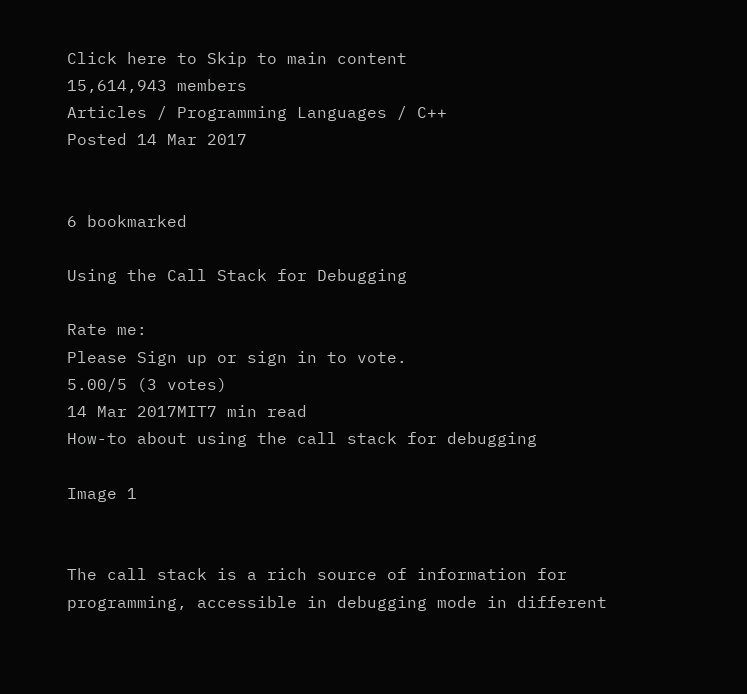Click here to Skip to main content
15,614,943 members
Articles / Programming Languages / C++
Posted 14 Mar 2017


6 bookmarked

Using the Call Stack for Debugging

Rate me:
Please Sign up or sign in to vote.
5.00/5 (3 votes)
14 Mar 2017MIT7 min read
How-to about using the call stack for debugging

Image 1


The call stack is a rich source of information for programming, accessible in debugging mode in different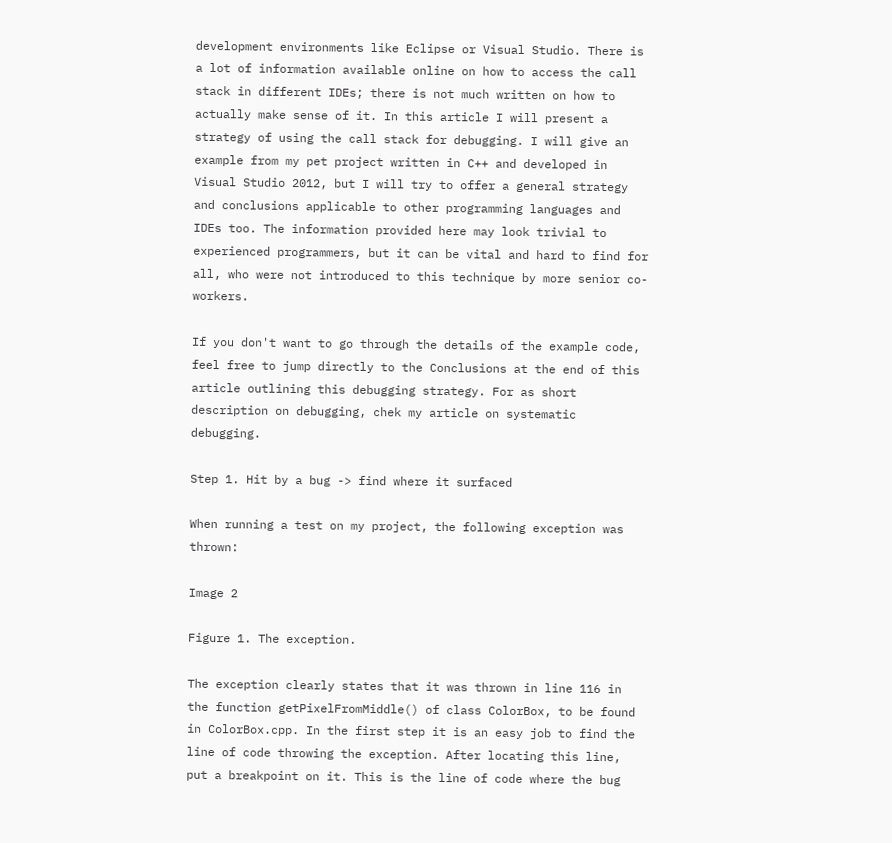development environments like Eclipse or Visual Studio. There is a lot of information available online on how to access the call stack in different IDEs; there is not much written on how to actually make sense of it. In this article I will present a strategy of using the call stack for debugging. I will give an example from my pet project written in C++ and developed in Visual Studio 2012, but I will try to offer a general strategy and conclusions applicable to other programming languages and IDEs too. The information provided here may look trivial to experienced programmers, but it can be vital and hard to find for all, who were not introduced to this technique by more senior co-workers.

If you don't want to go through the details of the example code, feel free to jump directly to the Conclusions at the end of this article outlining this debugging strategy. For as short description on debugging, chek my article on systematic debugging.

Step 1. Hit by a bug -> find where it surfaced

When running a test on my project, the following exception was thrown:

Image 2

Figure 1. The exception.

The exception clearly states that it was thrown in line 116 in the function getPixelFromMiddle() of class ColorBox, to be found in ColorBox.cpp. In the first step it is an easy job to find the line of code throwing the exception. After locating this line, put a breakpoint on it. This is the line of code where the bug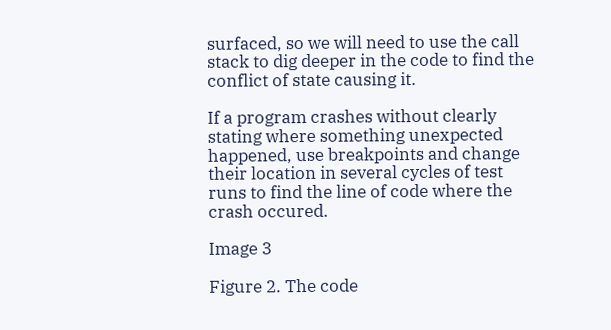surfaced, so we will need to use the call stack to dig deeper in the code to find the conflict of state causing it.

If a program crashes without clearly stating where something unexpected happened, use breakpoints and change their location in several cycles of test runs to find the line of code where the crash occured.

Image 3

Figure 2. The code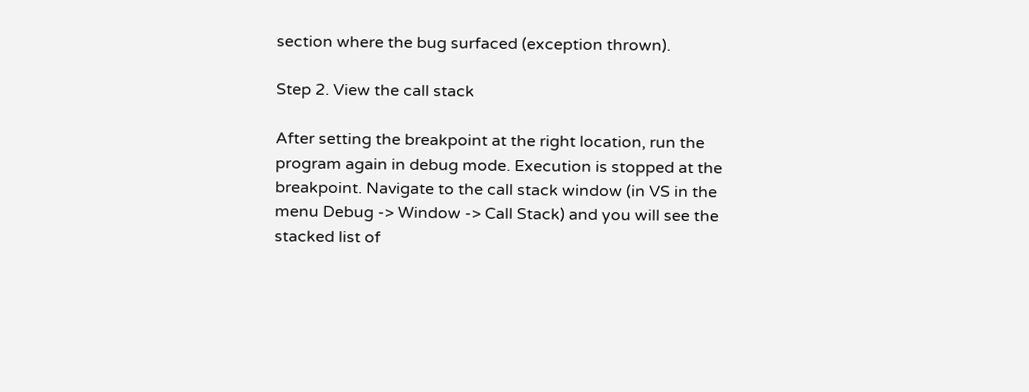section where the bug surfaced (exception thrown).

Step 2. View the call stack

After setting the breakpoint at the right location, run the program again in debug mode. Execution is stopped at the breakpoint. Navigate to the call stack window (in VS in the menu Debug -> Window -> Call Stack) and you will see the stacked list of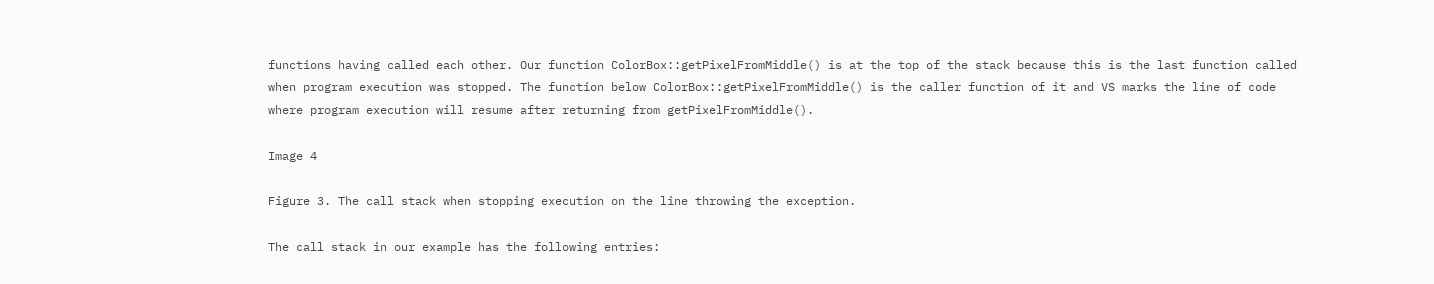functions having called each other. Our function ColorBox::getPixelFromMiddle() is at the top of the stack because this is the last function called when program execution was stopped. The function below ColorBox::getPixelFromMiddle() is the caller function of it and VS marks the line of code where program execution will resume after returning from getPixelFromMiddle().

Image 4

Figure 3. The call stack when stopping execution on the line throwing the exception.

The call stack in our example has the following entries: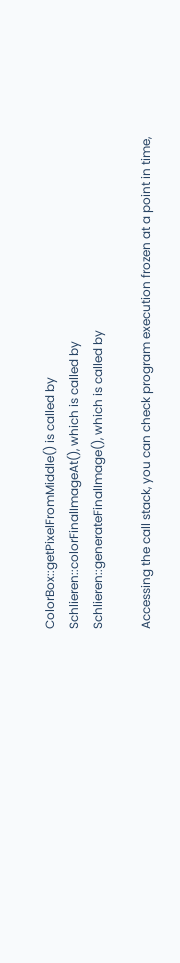ColorBox::getPixelFromMiddle() is called by
Schlieren::colorFinalImageAt(), which is called by
Schlieren::generateFinalImage(), which is called by

Accessing the call stack, you can check program execution frozen at a point in time,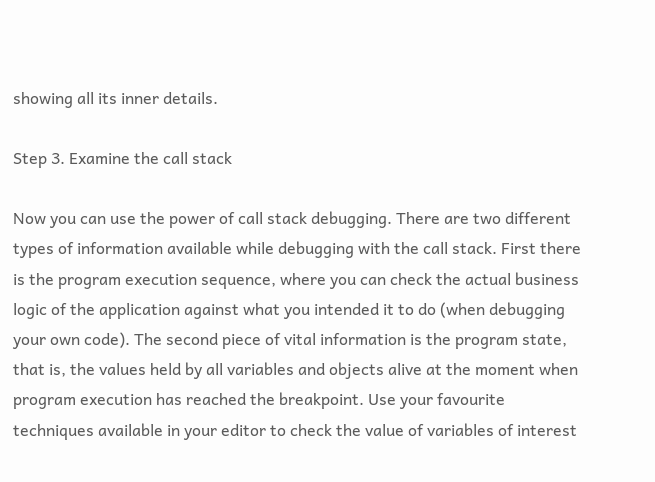showing all its inner details.

Step 3. Examine the call stack

Now you can use the power of call stack debugging. There are two different types of information available while debugging with the call stack. First there is the program execution sequence, where you can check the actual business logic of the application against what you intended it to do (when debugging your own code). The second piece of vital information is the program state, that is, the values held by all variables and objects alive at the moment when program execution has reached the breakpoint. Use your favourite techniques available in your editor to check the value of variables of interest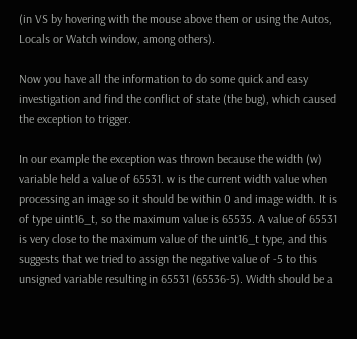(in VS by hovering with the mouse above them or using the Autos, Locals or Watch window, among others).

Now you have all the information to do some quick and easy investigation and find the conflict of state (the bug), which caused the exception to trigger.

In our example the exception was thrown because the width (w) variable held a value of 65531. w is the current width value when processing an image so it should be within 0 and image width. It is of type uint16_t, so the maximum value is 65535. A value of 65531 is very close to the maximum value of the uint16_t type, and this suggests that we tried to assign the negative value of -5 to this unsigned variable resulting in 65531 (65536-5). Width should be a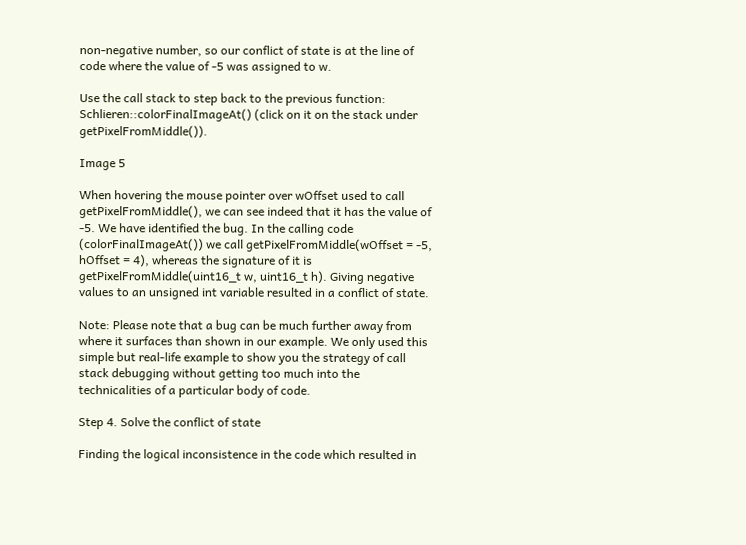non-negative number, so our conflict of state is at the line of code where the value of -5 was assigned to w.

Use the call stack to step back to the previous function: Schlieren::colorFinalImageAt() (click on it on the stack under getPixelFromMiddle()).

Image 5

When hovering the mouse pointer over wOffset used to call getPixelFromMiddle(), we can see indeed that it has the value of -5. We have identified the bug. In the calling code (colorFinalImageAt()) we call getPixelFromMiddle(wOffset = -5, hOffset = 4), whereas the signature of it is getPixelFromMiddle(uint16_t w, uint16_t h). Giving negative values to an unsigned int variable resulted in a conflict of state.

Note: Please note that a bug can be much further away from where it surfaces than shown in our example. We only used this simple but real-life example to show you the strategy of call stack debugging without getting too much into the technicalities of a particular body of code.

Step 4. Solve the conflict of state

Finding the logical inconsistence in the code which resulted in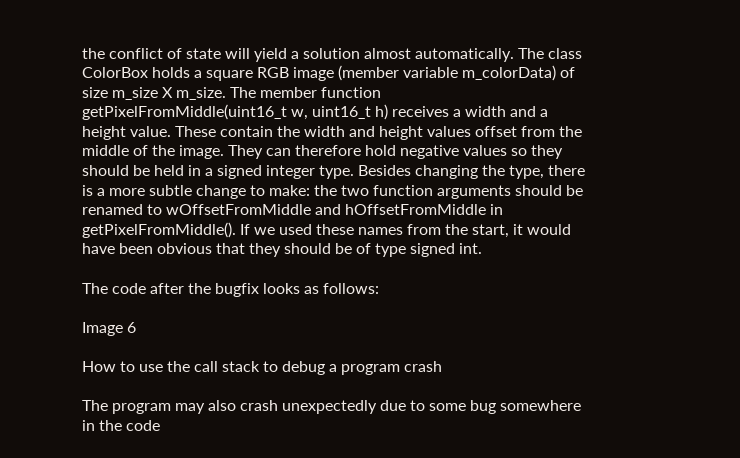the conflict of state will yield a solution almost automatically. The class ColorBox holds a square RGB image (member variable m_colorData) of size m_size X m_size. The member function getPixelFromMiddle(uint16_t w, uint16_t h) receives a width and a height value. These contain the width and height values offset from the middle of the image. They can therefore hold negative values so they should be held in a signed integer type. Besides changing the type, there is a more subtle change to make: the two function arguments should be renamed to wOffsetFromMiddle and hOffsetFromMiddle in getPixelFromMiddle(). If we used these names from the start, it would have been obvious that they should be of type signed int.

The code after the bugfix looks as follows:

Image 6

How to use the call stack to debug a program crash

The program may also crash unexpectedly due to some bug somewhere in the code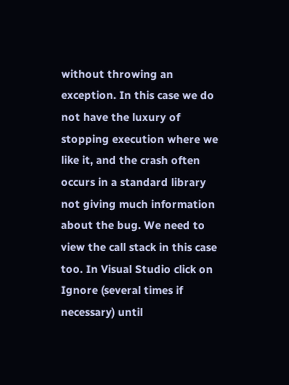without throwing an exception. In this case we do not have the luxury of stopping execution where we like it, and the crash often occurs in a standard library not giving much information about the bug. We need to view the call stack in this case too. In Visual Studio click on Ignore (several times if necessary) until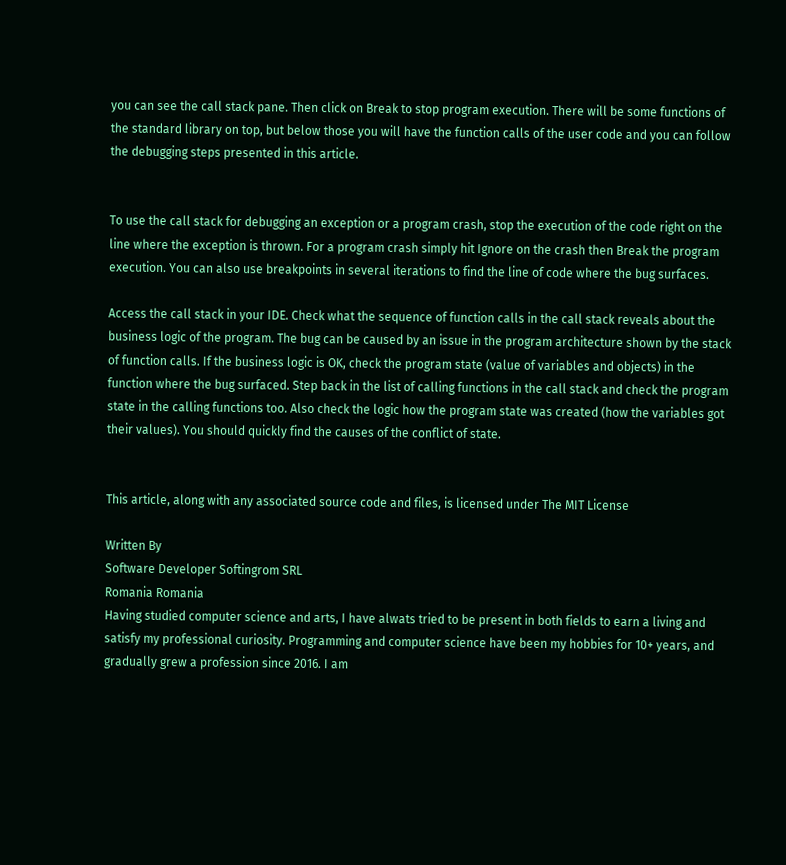you can see the call stack pane. Then click on Break to stop program execution. There will be some functions of the standard library on top, but below those you will have the function calls of the user code and you can follow the debugging steps presented in this article.


To use the call stack for debugging an exception or a program crash, stop the execution of the code right on the line where the exception is thrown. For a program crash simply hit Ignore on the crash then Break the program execution. You can also use breakpoints in several iterations to find the line of code where the bug surfaces.

Access the call stack in your IDE. Check what the sequence of function calls in the call stack reveals about the business logic of the program. The bug can be caused by an issue in the program architecture shown by the stack of function calls. If the business logic is OK, check the program state (value of variables and objects) in the function where the bug surfaced. Step back in the list of calling functions in the call stack and check the program state in the calling functions too. Also check the logic how the program state was created (how the variables got their values). You should quickly find the causes of the conflict of state.


This article, along with any associated source code and files, is licensed under The MIT License

Written By
Software Developer Softingrom SRL
Romania Romania
Having studied computer science and arts, I have alwats tried to be present in both fields to earn a living and satisfy my professional curiosity. Programming and computer science have been my hobbies for 10+ years, and gradually grew a profession since 2016. I am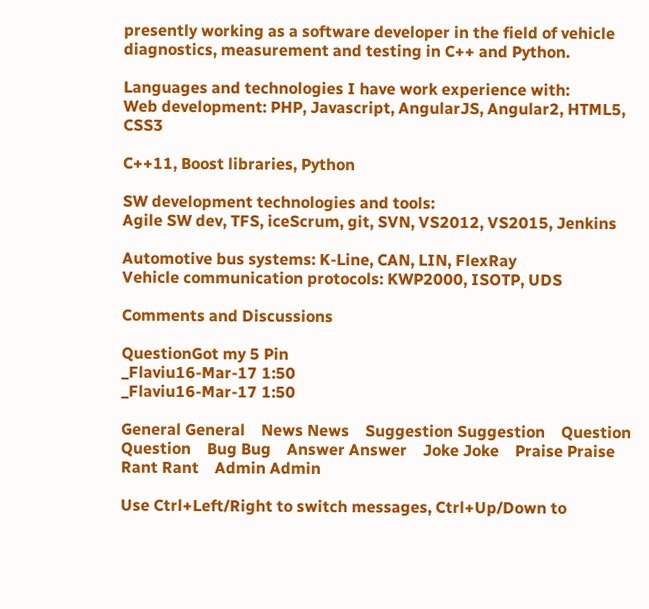presently working as a software developer in the field of vehicle diagnostics, measurement and testing in C++ and Python.

Languages and technologies I have work experience with:
Web development: PHP, Javascript, AngularJS, Angular2, HTML5, CSS3

C++11, Boost libraries, Python

SW development technologies and tools:
Agile SW dev, TFS, iceScrum, git, SVN, VS2012, VS2015, Jenkins

Automotive bus systems: K-Line, CAN, LIN, FlexRay
Vehicle communication protocols: KWP2000, ISOTP, UDS

Comments and Discussions

QuestionGot my 5 Pin
_Flaviu16-Mar-17 1:50
_Flaviu16-Mar-17 1:50

General General    News News    Suggestion Suggestion    Question Question    Bug Bug    Answer Answer    Joke Joke    Praise Praise    Rant Rant    Admin Admin

Use Ctrl+Left/Right to switch messages, Ctrl+Up/Down to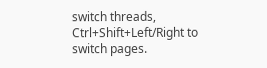switch threads, Ctrl+Shift+Left/Right to switch pages.